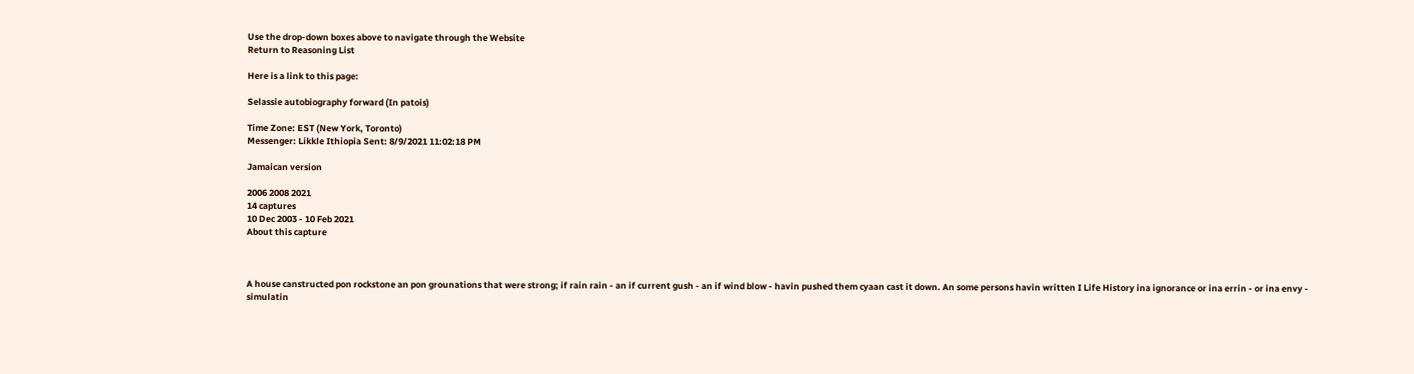Use the drop-down boxes above to navigate through the Website
Return to Reasoning List

Here is a link to this page:

Selassie autobiography forward (In patois)

Time Zone: EST (New York, Toronto)
Messenger: Likkle Ithiopia Sent: 8/9/2021 11:02:18 PM

Jamaican version

2006 2008 2021
14 captures
10 Dec 2003 - 10 Feb 2021
About this capture



A house canstructed pon rockstone an pon grounations that were strong; if rain rain - an if current gush - an if wind blow - havin pushed them cyaan cast it down. An some persons havin written I Life History ina ignorance or ina errin - or ina envy - simulatin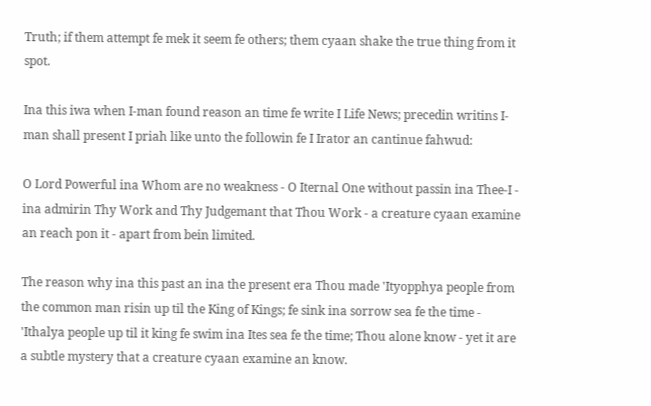Truth; if them attempt fe mek it seem fe others; them cyaan shake the true thing from it spot.

Ina this iwa when I-man found reason an time fe write I Life News; precedin writins I-man shall present I priah like unto the followin fe I Irator an cantinue fahwud:

O Lord Powerful ina Whom are no weakness - O Iternal One without passin ina Thee-I - ina admirin Thy Work and Thy Judgemant that Thou Work - a creature cyaan examine an reach pon it - apart from bein limited.

The reason why ina this past an ina the present era Thou made 'Ityopphya people from the common man risin up til the King of Kings; fe sink ina sorrow sea fe the time - 'Ithalya people up til it king fe swim ina Ites sea fe the time; Thou alone know - yet it are a subtle mystery that a creature cyaan examine an know.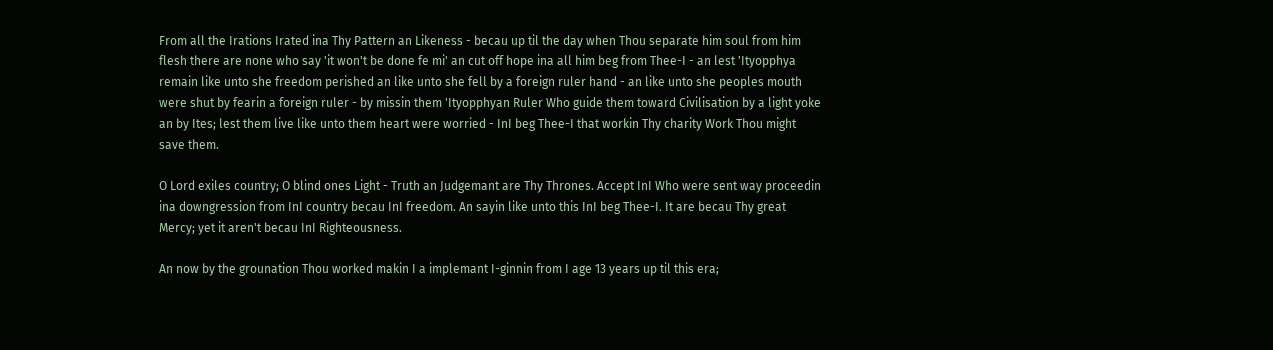From all the Irations Irated ina Thy Pattern an Likeness - becau up til the day when Thou separate him soul from him flesh there are none who say 'it won't be done fe mi' an cut off hope ina all him beg from Thee-I - an lest 'Ityopphya remain like unto she freedom perished an like unto she fell by a foreign ruler hand - an like unto she peoples mouth were shut by fearin a foreign ruler - by missin them 'Ityopphyan Ruler Who guide them toward Civilisation by a light yoke an by Ites; lest them live like unto them heart were worried - InI beg Thee-I that workin Thy charity Work Thou might save them.

O Lord exiles country; O blind ones Light - Truth an Judgemant are Thy Thrones. Accept InI Who were sent way proceedin ina downgression from InI country becau InI freedom. An sayin like unto this InI beg Thee-I. It are becau Thy great Mercy; yet it aren't becau InI Righteousness.

An now by the grounation Thou worked makin I a implemant I-ginnin from I age 13 years up til this era;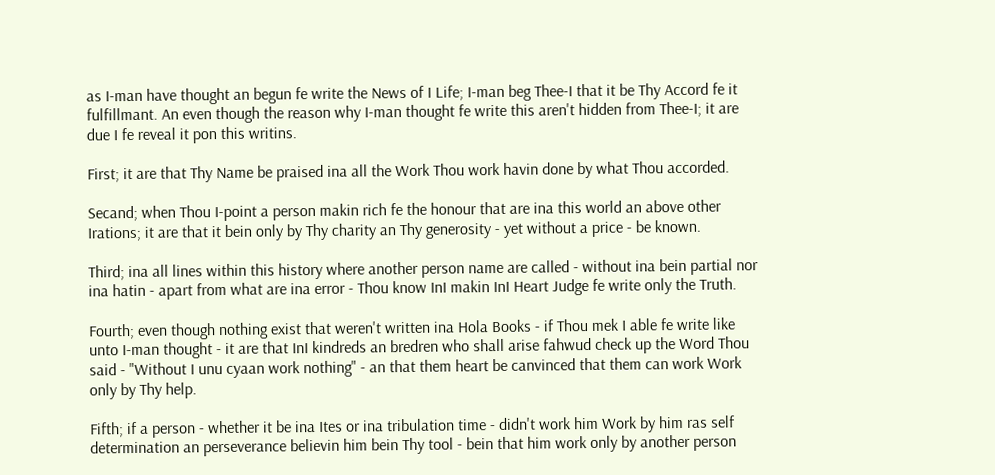as I-man have thought an begun fe write the News of I Life; I-man beg Thee-I that it be Thy Accord fe it fulfillmant. An even though the reason why I-man thought fe write this aren't hidden from Thee-I; it are due I fe reveal it pon this writins.

First; it are that Thy Name be praised ina all the Work Thou work havin done by what Thou accorded.

Secand; when Thou I-point a person makin rich fe the honour that are ina this world an above other Irations; it are that it bein only by Thy charity an Thy generosity - yet without a price - be known.

Third; ina all lines within this history where another person name are called - without ina bein partial nor ina hatin - apart from what are ina error - Thou know InI makin InI Heart Judge fe write only the Truth.

Fourth; even though nothing exist that weren't written ina Hola Books - if Thou mek I able fe write like unto I-man thought - it are that InI kindreds an bredren who shall arise fahwud check up the Word Thou said - "Without I unu cyaan work nothing" - an that them heart be canvinced that them can work Work only by Thy help.

Fifth; if a person - whether it be ina Ites or ina tribulation time - didn't work him Work by him ras self determination an perseverance believin him bein Thy tool - bein that him work only by another person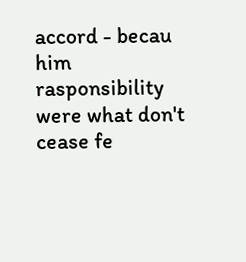accord - becau him rasponsibility were what don't cease fe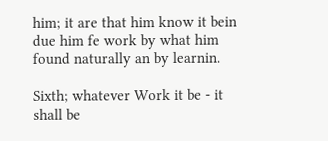him; it are that him know it bein due him fe work by what him found naturally an by learnin.

Sixth; whatever Work it be - it shall be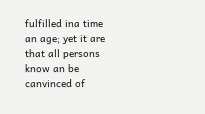fulfilled ina time an age; yet it are that all persons know an be canvinced of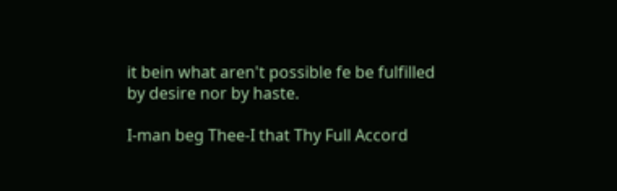it bein what aren't possible fe be fulfilled by desire nor by haste.

I-man beg Thee-I that Thy Full Accord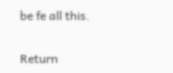be fe all this.

Return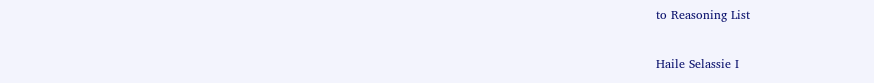to Reasoning List

Haile Selassie I